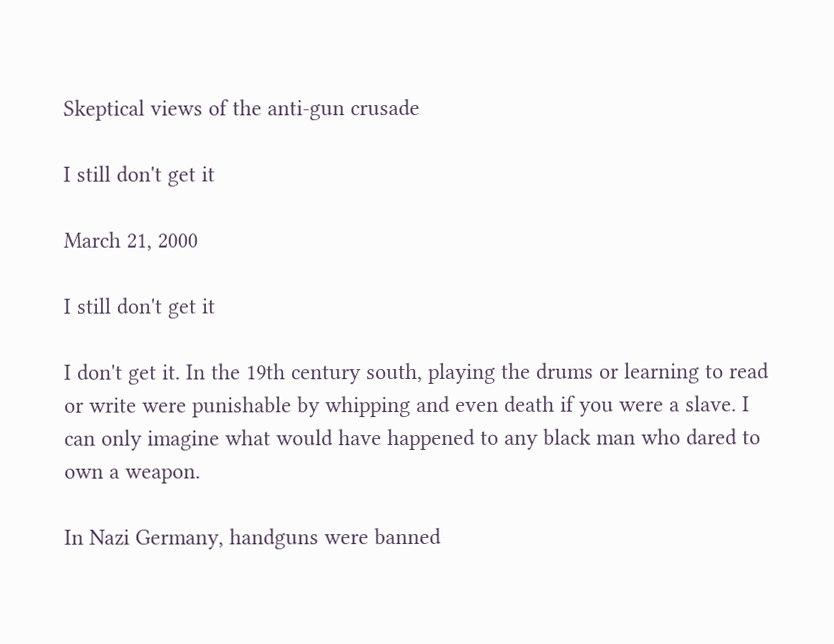Skeptical views of the anti-gun crusade

I still don't get it

March 21, 2000

I still don't get it

I don't get it. In the 19th century south, playing the drums or learning to read or write were punishable by whipping and even death if you were a slave. I can only imagine what would have happened to any black man who dared to own a weapon.

In Nazi Germany, handguns were banned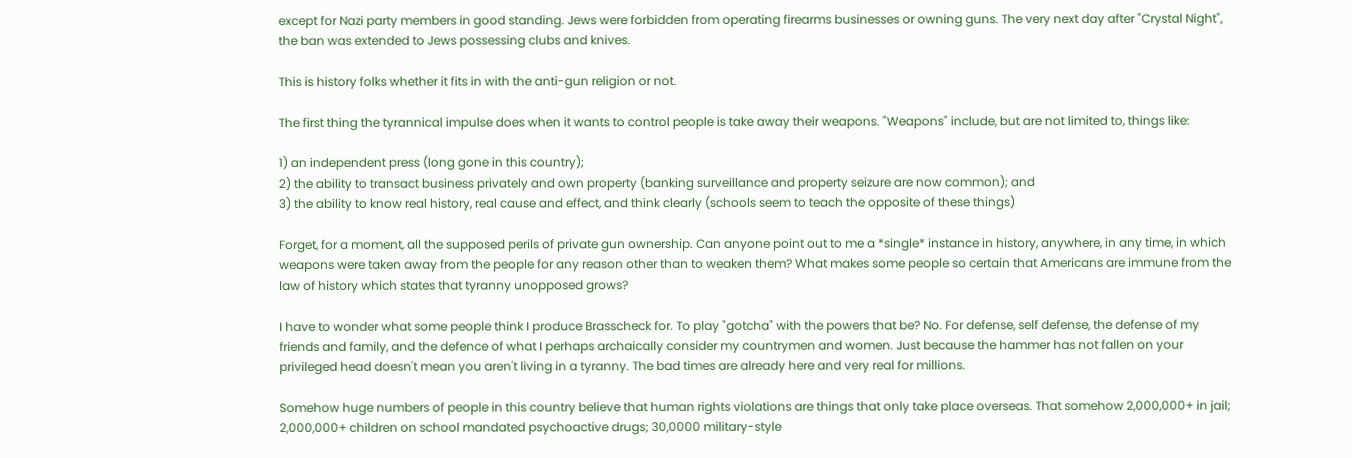except for Nazi party members in good standing. Jews were forbidden from operating firearms businesses or owning guns. The very next day after "Crystal Night", the ban was extended to Jews possessing clubs and knives.

This is history folks whether it fits in with the anti-gun religion or not.

The first thing the tyrannical impulse does when it wants to control people is take away their weapons. "Weapons" include, but are not limited to, things like:

1) an independent press (long gone in this country);
2) the ability to transact business privately and own property (banking surveillance and property seizure are now common); and
3) the ability to know real history, real cause and effect, and think clearly (schools seem to teach the opposite of these things)

Forget, for a moment, all the supposed perils of private gun ownership. Can anyone point out to me a *single* instance in history, anywhere, in any time, in which weapons were taken away from the people for any reason other than to weaken them? What makes some people so certain that Americans are immune from the law of history which states that tyranny unopposed grows?

I have to wonder what some people think I produce Brasscheck for. To play "gotcha" with the powers that be? No. For defense, self defense, the defense of my friends and family, and the defence of what I perhaps archaically consider my countrymen and women. Just because the hammer has not fallen on your privileged head doesn't mean you aren't living in a tyranny. The bad times are already here and very real for millions.

Somehow huge numbers of people in this country believe that human rights violations are things that only take place overseas. That somehow 2,000,000+ in jail; 2,000,000+ children on school mandated psychoactive drugs; 30,0000 military-style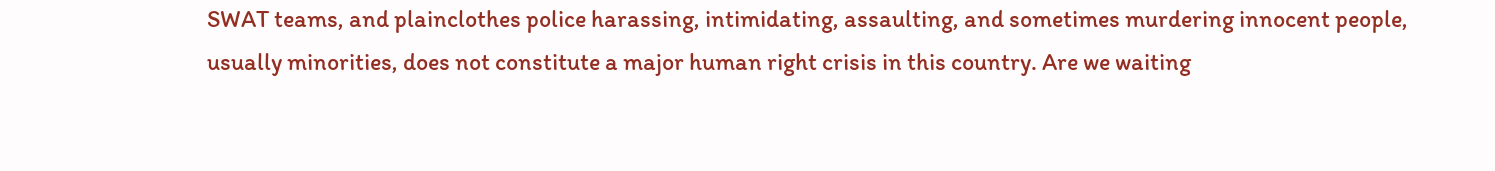SWAT teams, and plainclothes police harassing, intimidating, assaulting, and sometimes murdering innocent people, usually minorities, does not constitute a major human right crisis in this country. Are we waiting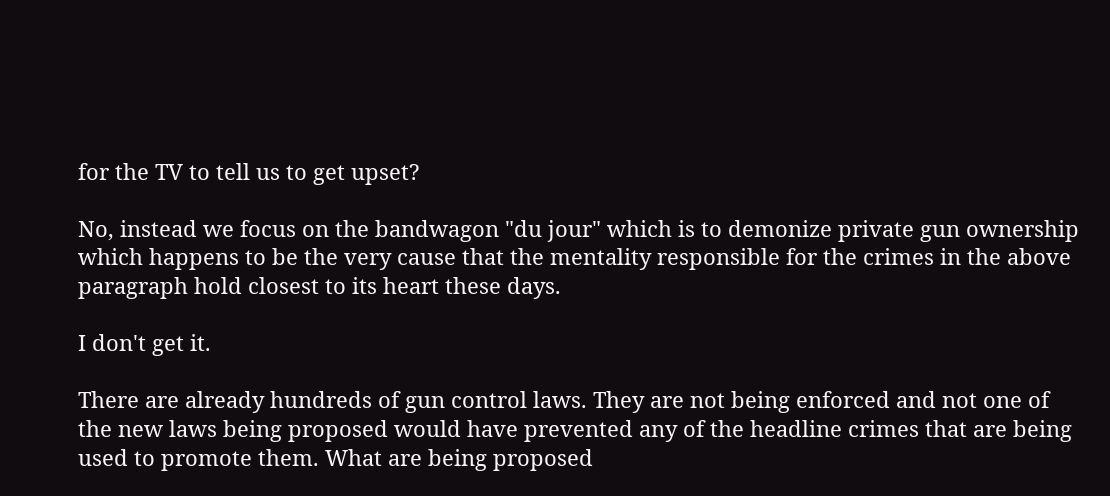for the TV to tell us to get upset?

No, instead we focus on the bandwagon "du jour" which is to demonize private gun ownership which happens to be the very cause that the mentality responsible for the crimes in the above paragraph hold closest to its heart these days.

I don't get it.

There are already hundreds of gun control laws. They are not being enforced and not one of the new laws being proposed would have prevented any of the headline crimes that are being used to promote them. What are being proposed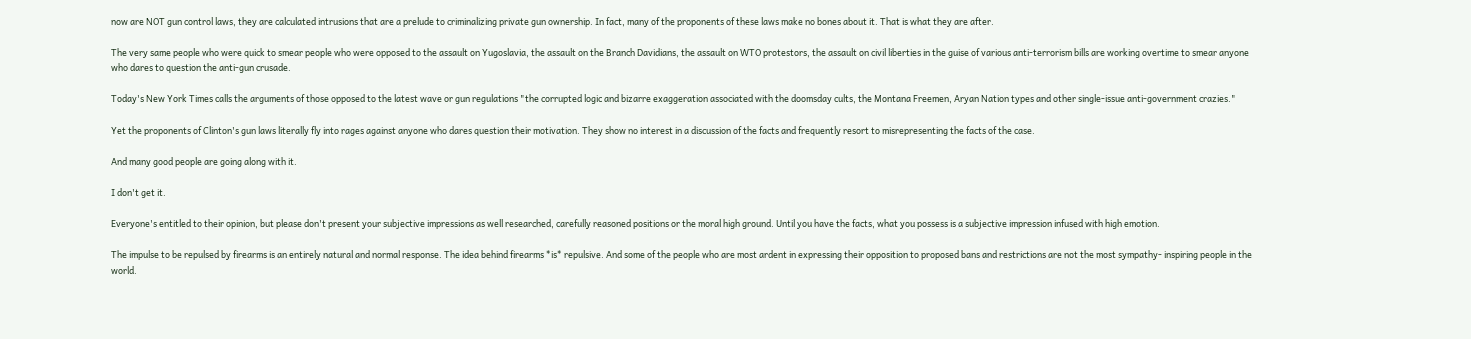now are NOT gun control laws, they are calculated intrusions that are a prelude to criminalizing private gun ownership. In fact, many of the proponents of these laws make no bones about it. That is what they are after.

The very same people who were quick to smear people who were opposed to the assault on Yugoslavia, the assault on the Branch Davidians, the assault on WTO protestors, the assault on civil liberties in the guise of various anti-terrorism bills are working overtime to smear anyone who dares to question the anti-gun crusade.

Today's New York Times calls the arguments of those opposed to the latest wave or gun regulations "the corrupted logic and bizarre exaggeration associated with the doomsday cults, the Montana Freemen, Aryan Nation types and other single-issue anti-government crazies."

Yet the proponents of Clinton's gun laws literally fly into rages against anyone who dares question their motivation. They show no interest in a discussion of the facts and frequently resort to misrepresenting the facts of the case.

And many good people are going along with it.

I don't get it.

Everyone's entitled to their opinion, but please don't present your subjective impressions as well researched, carefully reasoned positions or the moral high ground. Until you have the facts, what you possess is a subjective impression infused with high emotion.

The impulse to be repulsed by firearms is an entirely natural and normal response. The idea behind firearms *is* repulsive. And some of the people who are most ardent in expressing their opposition to proposed bans and restrictions are not the most sympathy- inspiring people in the world.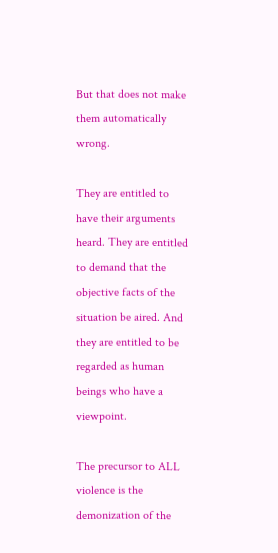But that does not make them automatically wrong.

They are entitled to have their arguments heard. They are entitled to demand that the objective facts of the situation be aired. And they are entitled to be regarded as human beings who have a viewpoint.

The precursor to ALL violence is the demonization of the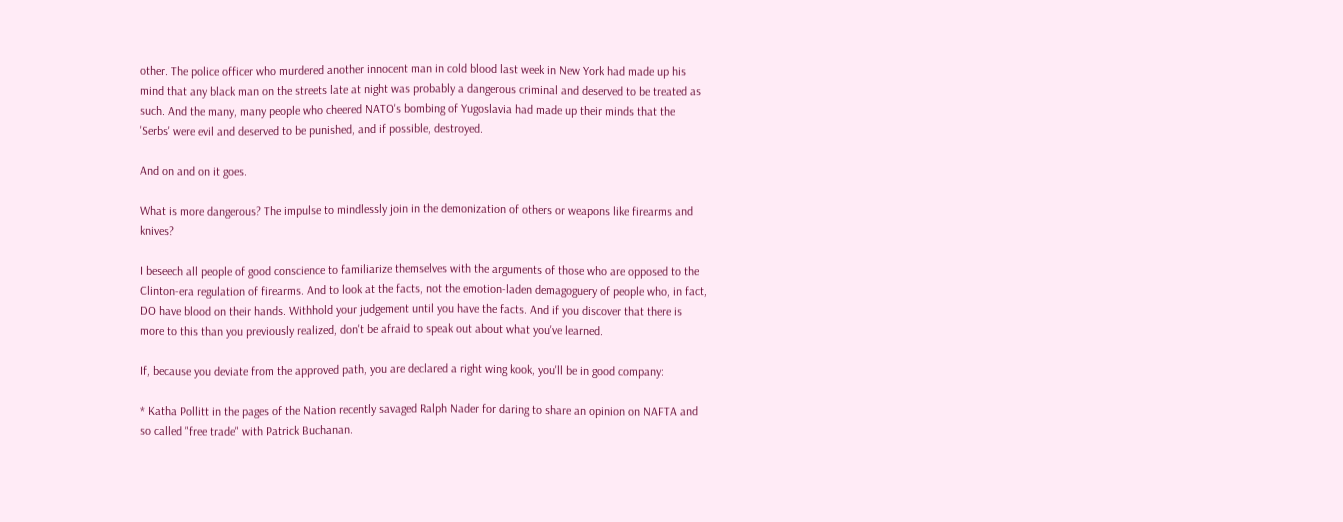other. The police officer who murdered another innocent man in cold blood last week in New York had made up his mind that any black man on the streets late at night was probably a dangerous criminal and deserved to be treated as such. And the many, many people who cheered NATO's bombing of Yugoslavia had made up their minds that the 'Serbs' were evil and deserved to be punished, and if possible, destroyed.

And on and on it goes.

What is more dangerous? The impulse to mindlessly join in the demonization of others or weapons like firearms and knives?

I beseech all people of good conscience to familiarize themselves with the arguments of those who are opposed to the Clinton-era regulation of firearms. And to look at the facts, not the emotion-laden demagoguery of people who, in fact, DO have blood on their hands. Withhold your judgement until you have the facts. And if you discover that there is more to this than you previously realized, don't be afraid to speak out about what you've learned.

If, because you deviate from the approved path, you are declared a right wing kook, you'll be in good company:

* Katha Pollitt in the pages of the Nation recently savaged Ralph Nader for daring to share an opinion on NAFTA and so called "free trade" with Patrick Buchanan.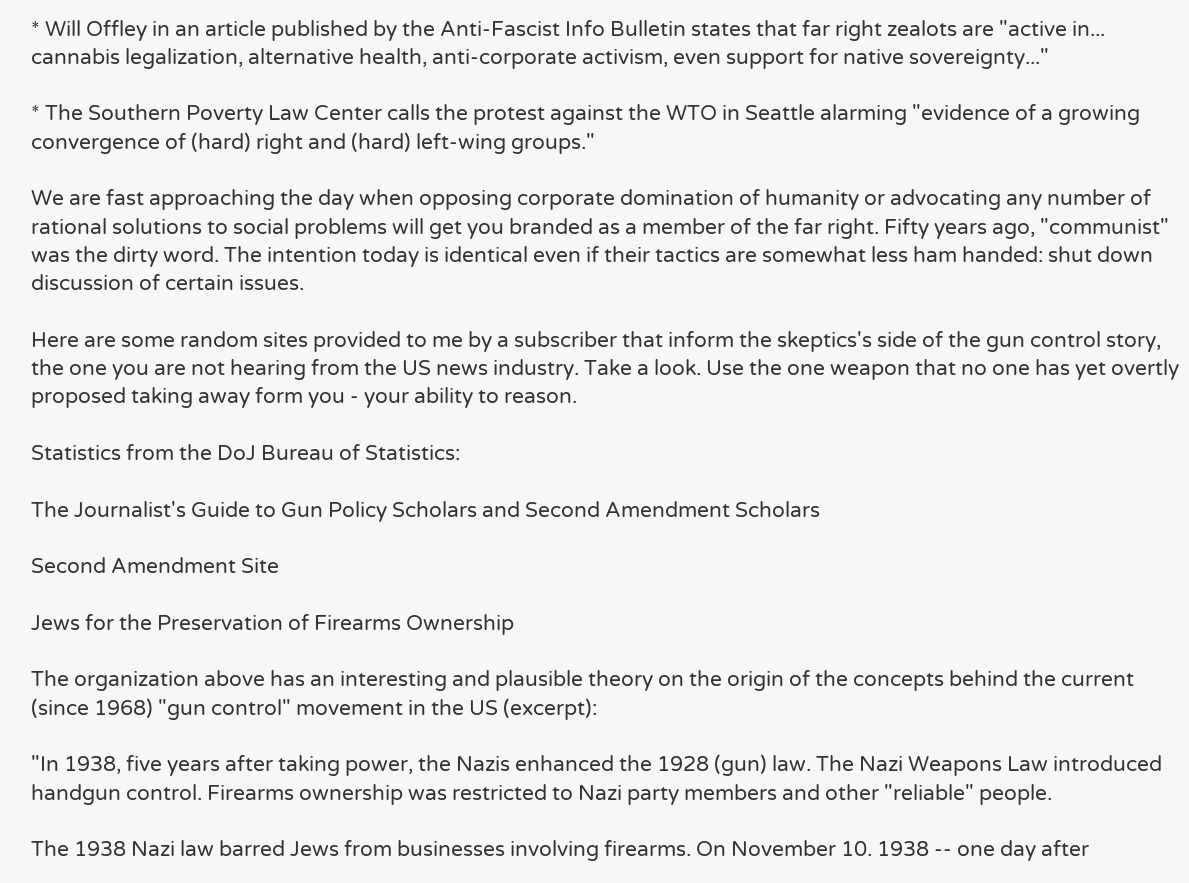* Will Offley in an article published by the Anti-Fascist Info Bulletin states that far right zealots are "active in... cannabis legalization, alternative health, anti-corporate activism, even support for native sovereignty..."

* The Southern Poverty Law Center calls the protest against the WTO in Seattle alarming "evidence of a growing convergence of (hard) right and (hard) left-wing groups."

We are fast approaching the day when opposing corporate domination of humanity or advocating any number of rational solutions to social problems will get you branded as a member of the far right. Fifty years ago, "communist" was the dirty word. The intention today is identical even if their tactics are somewhat less ham handed: shut down discussion of certain issues.

Here are some random sites provided to me by a subscriber that inform the skeptics's side of the gun control story, the one you are not hearing from the US news industry. Take a look. Use the one weapon that no one has yet overtly proposed taking away form you - your ability to reason.

Statistics from the DoJ Bureau of Statistics:

The Journalist's Guide to Gun Policy Scholars and Second Amendment Scholars

Second Amendment Site

Jews for the Preservation of Firearms Ownership

The organization above has an interesting and plausible theory on the origin of the concepts behind the current (since 1968) "gun control" movement in the US (excerpt):

"In 1938, five years after taking power, the Nazis enhanced the 1928 (gun) law. The Nazi Weapons Law introduced handgun control. Firearms ownership was restricted to Nazi party members and other "reliable" people.

The 1938 Nazi law barred Jews from businesses involving firearms. On November 10. 1938 -- one day after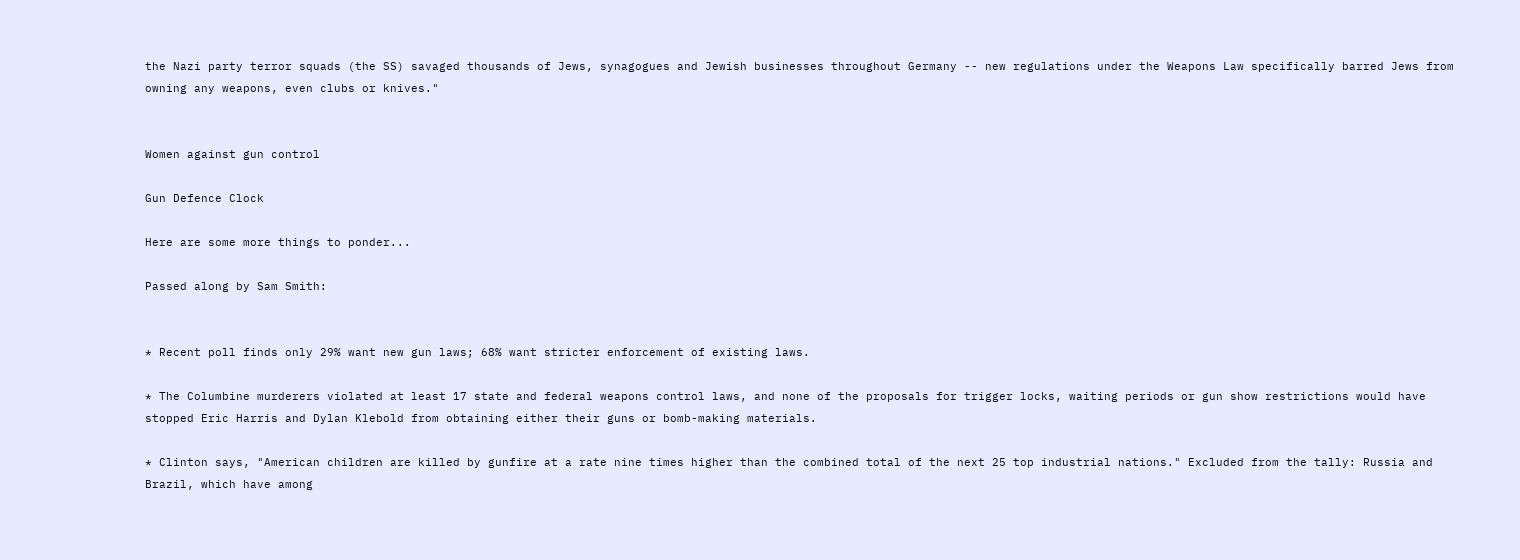the Nazi party terror squads (the SS) savaged thousands of Jews, synagogues and Jewish businesses throughout Germany -- new regulations under the Weapons Law specifically barred Jews from owning any weapons, even clubs or knives."


Women against gun control

Gun Defence Clock

Here are some more things to ponder...

Passed along by Sam Smith:


* Recent poll finds only 29% want new gun laws; 68% want stricter enforcement of existing laws.

* The Columbine murderers violated at least 17 state and federal weapons control laws, and none of the proposals for trigger locks, waiting periods or gun show restrictions would have stopped Eric Harris and Dylan Klebold from obtaining either their guns or bomb-making materials.

* Clinton says, "American children are killed by gunfire at a rate nine times higher than the combined total of the next 25 top industrial nations." Excluded from the tally: Russia and Brazil, which have among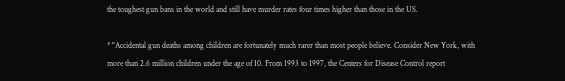the toughest gun bans in the world and still have murder rates four times higher than those in the US.

* "Accidental gun deaths among children are fortunately much rarer than most people believe. Consider New York, with more than 2.6 million children under the age of 10. From 1993 to 1997, the Centers for Disease Control report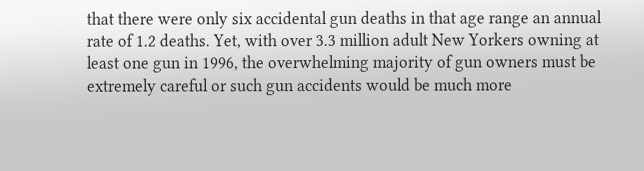that there were only six accidental gun deaths in that age range an annual rate of 1.2 deaths. Yet, with over 3.3 million adult New Yorkers owning at least one gun in 1996, the overwhelming majority of gun owners must be extremely careful or such gun accidents would be much more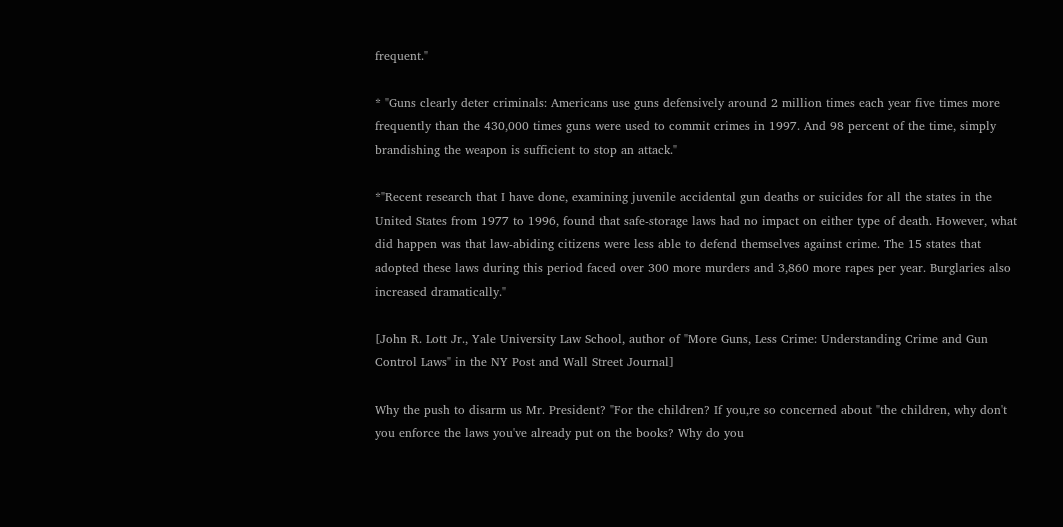frequent."

* "Guns clearly deter criminals: Americans use guns defensively around 2 million times each year five times more frequently than the 430,000 times guns were used to commit crimes in 1997. And 98 percent of the time, simply brandishing the weapon is sufficient to stop an attack."

*"Recent research that I have done, examining juvenile accidental gun deaths or suicides for all the states in the United States from 1977 to 1996, found that safe-storage laws had no impact on either type of death. However, what did happen was that law-abiding citizens were less able to defend themselves against crime. The 15 states that adopted these laws during this period faced over 300 more murders and 3,860 more rapes per year. Burglaries also increased dramatically."

[John R. Lott Jr., Yale University Law School, author of "More Guns, Less Crime: Understanding Crime and Gun Control Laws" in the NY Post and Wall Street Journal]

Why the push to disarm us Mr. President? "For the children? If you,re so concerned about "the children, why don't you enforce the laws you've already put on the books? Why do you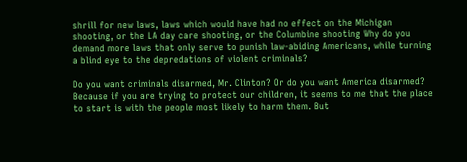shrill for new laws, laws which would have had no effect on the Michigan shooting, or the LA day care shooting, or the Columbine shooting Why do you demand more laws that only serve to punish law-abiding Americans, while turning a blind eye to the depredations of violent criminals?

Do you want criminals disarmed, Mr. Clinton? Or do you want America disarmed? Because if you are trying to protect our children, it seems to me that the place to start is with the people most likely to harm them. But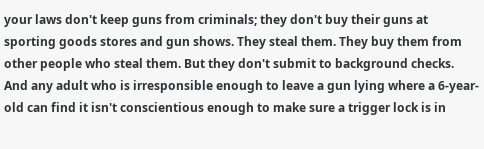your laws don't keep guns from criminals; they don't buy their guns at sporting goods stores and gun shows. They steal them. They buy them from other people who steal them. But they don't submit to background checks. And any adult who is irresponsible enough to leave a gun lying where a 6-year-old can find it isn't conscientious enough to make sure a trigger lock is in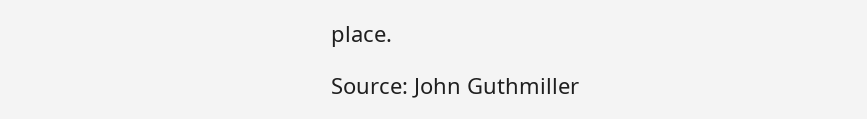place.

Source: John Guthmiller